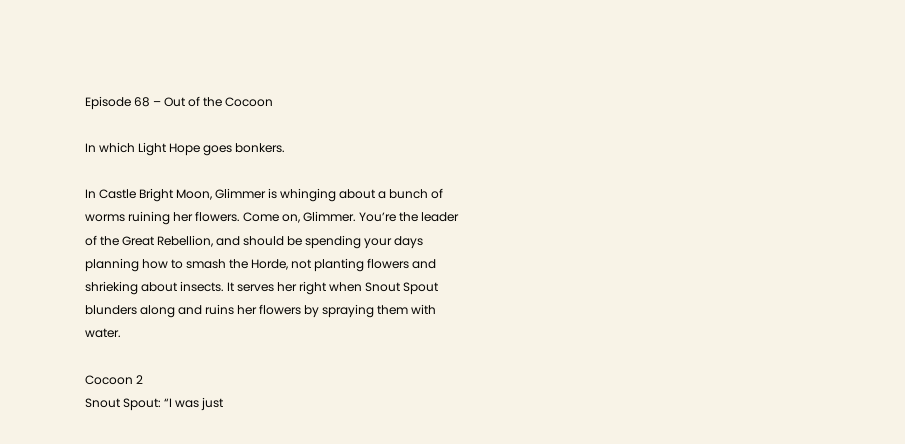Episode 68 – Out of the Cocoon

In which Light Hope goes bonkers.

In Castle Bright Moon, Glimmer is whinging about a bunch of worms ruining her flowers. Come on, Glimmer. You’re the leader of the Great Rebellion, and should be spending your days planning how to smash the Horde, not planting flowers and shrieking about insects. It serves her right when Snout Spout blunders along and ruins her flowers by spraying them with water.

Cocoon 2
Snout Spout: “I was just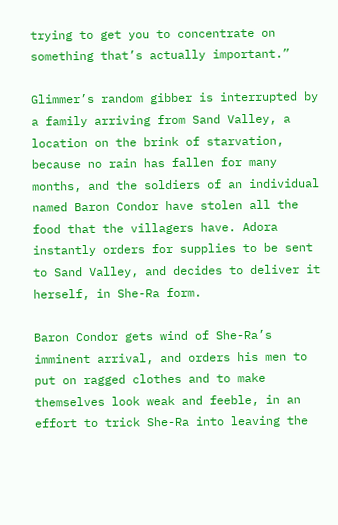trying to get you to concentrate on something that’s actually important.”

Glimmer’s random gibber is interrupted by a family arriving from Sand Valley, a location on the brink of starvation, because no rain has fallen for many months, and the soldiers of an individual named Baron Condor have stolen all the food that the villagers have. Adora instantly orders for supplies to be sent to Sand Valley, and decides to deliver it herself, in She-Ra form.

Baron Condor gets wind of She-Ra’s imminent arrival, and orders his men to put on ragged clothes and to make themselves look weak and feeble, in an effort to trick She-Ra into leaving the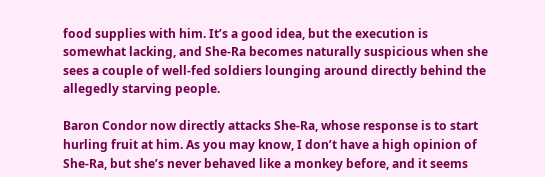food supplies with him. It’s a good idea, but the execution is somewhat lacking, and She-Ra becomes naturally suspicious when she sees a couple of well-fed soldiers lounging around directly behind the allegedly starving people.

Baron Condor now directly attacks She-Ra, whose response is to start hurling fruit at him. As you may know, I don’t have a high opinion of She-Ra, but she’s never behaved like a monkey before, and it seems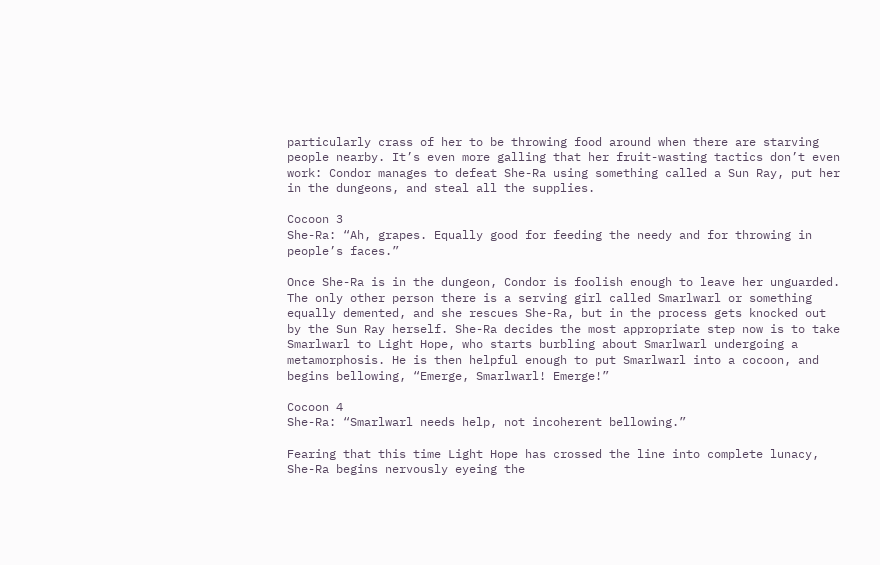particularly crass of her to be throwing food around when there are starving people nearby. It’s even more galling that her fruit-wasting tactics don’t even work: Condor manages to defeat She-Ra using something called a Sun Ray, put her in the dungeons, and steal all the supplies.

Cocoon 3
She-Ra: “Ah, grapes. Equally good for feeding the needy and for throwing in people’s faces.”

Once She-Ra is in the dungeon, Condor is foolish enough to leave her unguarded. The only other person there is a serving girl called Smarlwarl or something equally demented, and she rescues She-Ra, but in the process gets knocked out by the Sun Ray herself. She-Ra decides the most appropriate step now is to take Smarlwarl to Light Hope, who starts burbling about Smarlwarl undergoing a metamorphosis. He is then helpful enough to put Smarlwarl into a cocoon, and begins bellowing, “Emerge, Smarlwarl! Emerge!”

Cocoon 4
She-Ra: “Smarlwarl needs help, not incoherent bellowing.”

Fearing that this time Light Hope has crossed the line into complete lunacy, She-Ra begins nervously eyeing the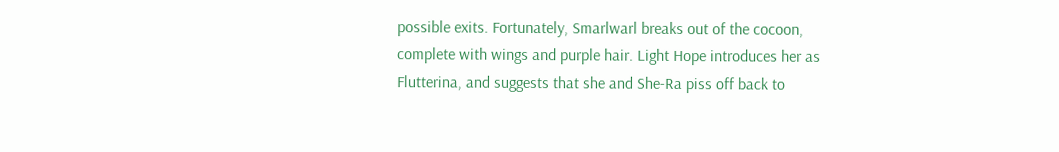possible exits. Fortunately, Smarlwarl breaks out of the cocoon, complete with wings and purple hair. Light Hope introduces her as Flutterina, and suggests that she and She-Ra piss off back to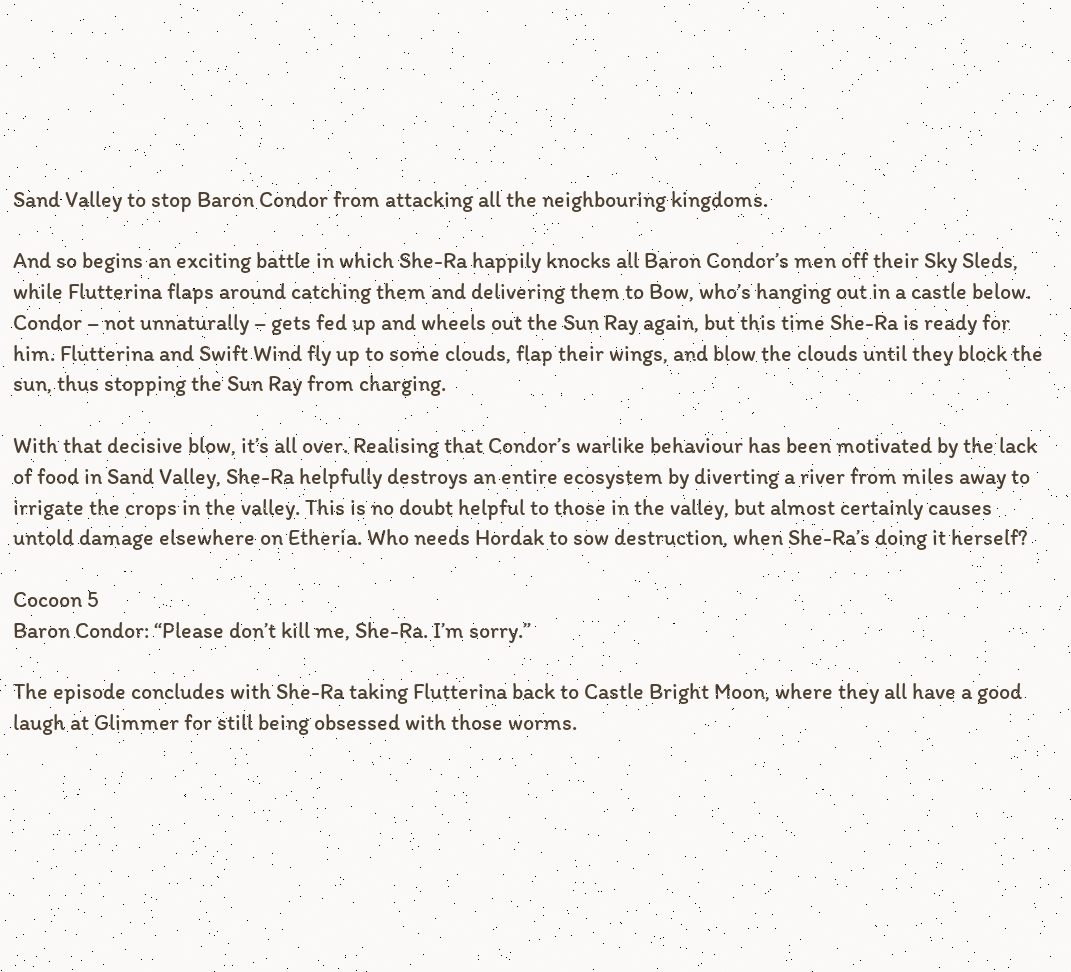Sand Valley to stop Baron Condor from attacking all the neighbouring kingdoms.

And so begins an exciting battle in which She-Ra happily knocks all Baron Condor’s men off their Sky Sleds, while Flutterina flaps around catching them and delivering them to Bow, who’s hanging out in a castle below. Condor – not unnaturally – gets fed up and wheels out the Sun Ray again, but this time She-Ra is ready for him. Flutterina and Swift Wind fly up to some clouds, flap their wings, and blow the clouds until they block the sun, thus stopping the Sun Ray from charging.

With that decisive blow, it’s all over. Realising that Condor’s warlike behaviour has been motivated by the lack of food in Sand Valley, She-Ra helpfully destroys an entire ecosystem by diverting a river from miles away to irrigate the crops in the valley. This is no doubt helpful to those in the valley, but almost certainly causes untold damage elsewhere on Etheria. Who needs Hordak to sow destruction, when She-Ra’s doing it herself?

Cocoon 5
Baron Condor: “Please don’t kill me, She-Ra. I’m sorry.”

The episode concludes with She-Ra taking Flutterina back to Castle Bright Moon, where they all have a good laugh at Glimmer for still being obsessed with those worms.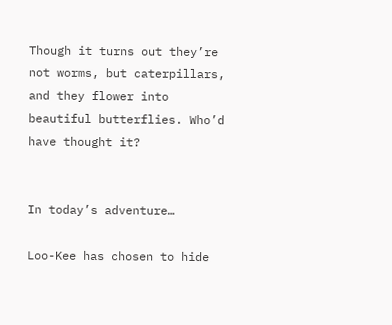Though it turns out they’re not worms, but caterpillars, and they flower into beautiful butterflies. Who’d have thought it?


In today’s adventure…

Loo-Kee has chosen to hide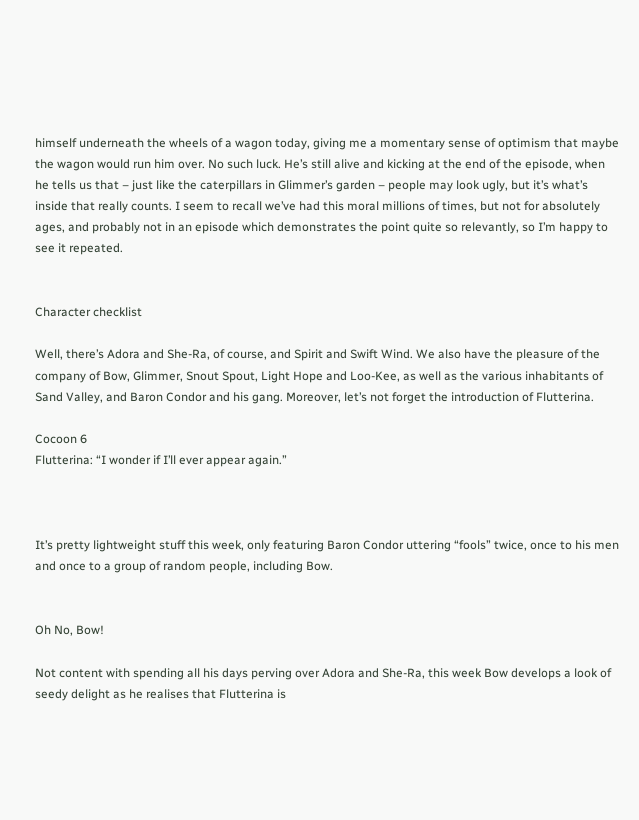himself underneath the wheels of a wagon today, giving me a momentary sense of optimism that maybe the wagon would run him over. No such luck. He’s still alive and kicking at the end of the episode, when he tells us that – just like the caterpillars in Glimmer’s garden – people may look ugly, but it’s what’s inside that really counts. I seem to recall we’ve had this moral millions of times, but not for absolutely ages, and probably not in an episode which demonstrates the point quite so relevantly, so I’m happy to see it repeated.


Character checklist

Well, there’s Adora and She-Ra, of course, and Spirit and Swift Wind. We also have the pleasure of the company of Bow, Glimmer, Snout Spout, Light Hope and Loo-Kee, as well as the various inhabitants of Sand Valley, and Baron Condor and his gang. Moreover, let’s not forget the introduction of Flutterina.

Cocoon 6
Flutterina: “I wonder if I’ll ever appear again.”



It’s pretty lightweight stuff this week, only featuring Baron Condor uttering “fools” twice, once to his men and once to a group of random people, including Bow.


Oh No, Bow!

Not content with spending all his days perving over Adora and She-Ra, this week Bow develops a look of seedy delight as he realises that Flutterina is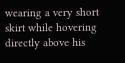wearing a very short skirt while hovering directly above his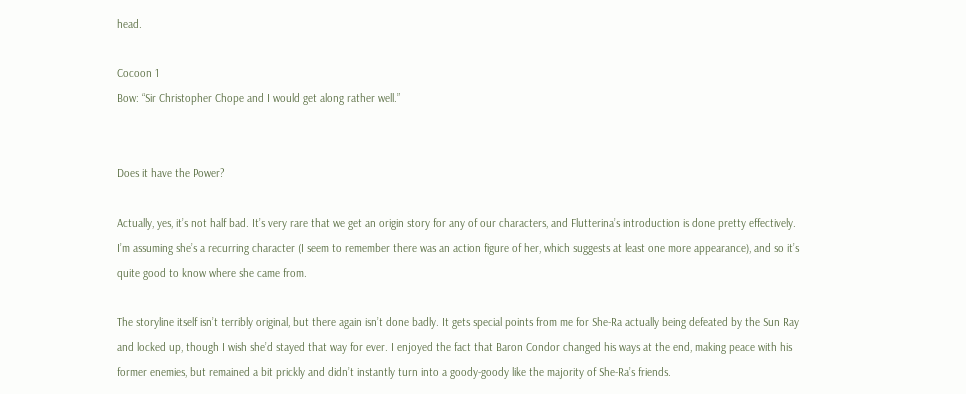head.

Cocoon 1
Bow: “Sir Christopher Chope and I would get along rather well.”


Does it have the Power?

Actually, yes, it’s not half bad. It’s very rare that we get an origin story for any of our characters, and Flutterina’s introduction is done pretty effectively. I’m assuming she’s a recurring character (I seem to remember there was an action figure of her, which suggests at least one more appearance), and so it’s quite good to know where she came from.

The storyline itself isn’t terribly original, but there again isn’t done badly. It gets special points from me for She-Ra actually being defeated by the Sun Ray and locked up, though I wish she’d stayed that way for ever. I enjoyed the fact that Baron Condor changed his ways at the end, making peace with his former enemies, but remained a bit prickly and didn’t instantly turn into a goody-goody like the majority of She-Ra’s friends.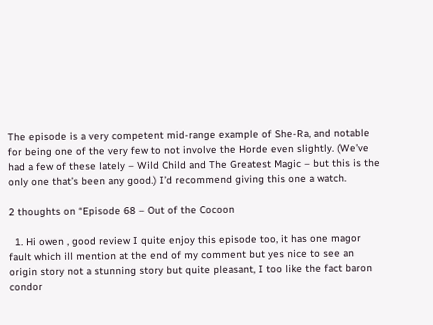The episode is a very competent mid-range example of She-Ra, and notable for being one of the very few to not involve the Horde even slightly. (We’ve had a few of these lately – Wild Child and The Greatest Magic – but this is the only one that’s been any good.) I’d recommend giving this one a watch.

2 thoughts on “Episode 68 – Out of the Cocoon

  1. Hi owen , good review I quite enjoy this episode too, it has one magor fault which ill mention at the end of my comment but yes nice to see an origin story not a stunning story but quite pleasant, I too like the fact baron condor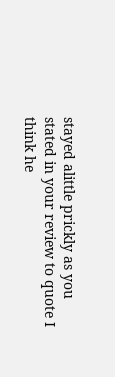stayed alittle prickly as you stated in your review to quote I think he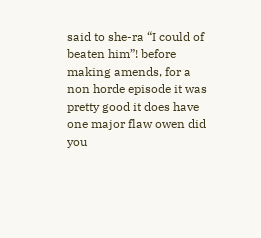said to she-ra “I could of beaten him”! before making amends, for a non horde episode it was pretty good it does have one major flaw owen did you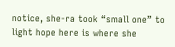notice, she-ra took “small one” to light hope here is where she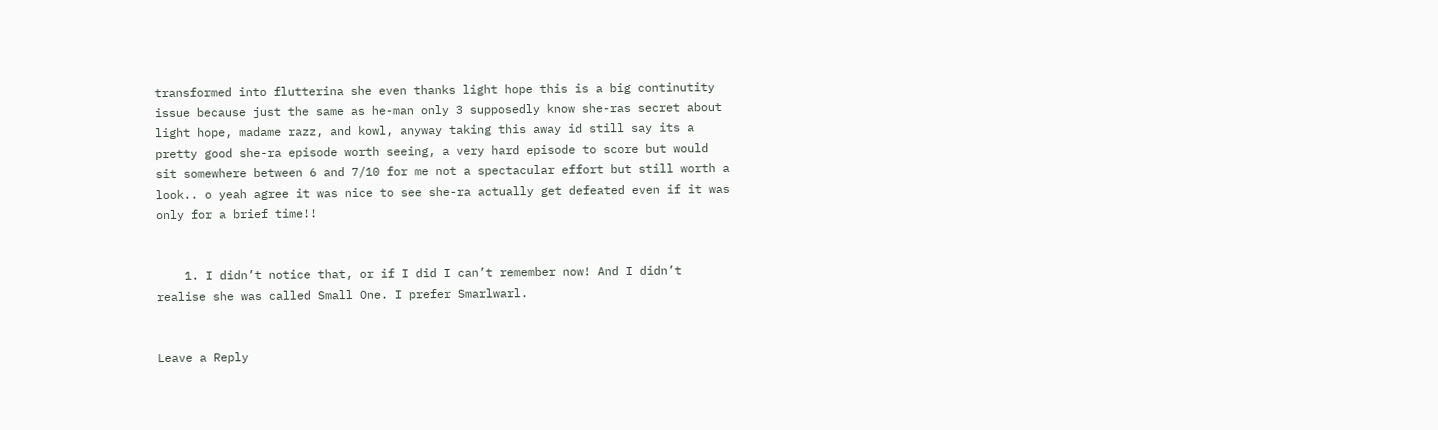transformed into flutterina she even thanks light hope this is a big continutity issue because just the same as he-man only 3 supposedly know she-ras secret about light hope, madame razz, and kowl, anyway taking this away id still say its a pretty good she-ra episode worth seeing, a very hard episode to score but would sit somewhere between 6 and 7/10 for me not a spectacular effort but still worth a look.. o yeah agree it was nice to see she-ra actually get defeated even if it was only for a brief time!!


    1. I didn’t notice that, or if I did I can’t remember now! And I didn’t realise she was called Small One. I prefer Smarlwarl.


Leave a Reply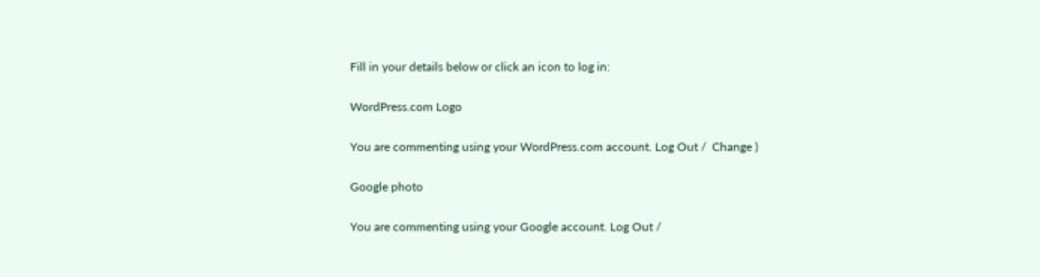Fill in your details below or click an icon to log in:

WordPress.com Logo

You are commenting using your WordPress.com account. Log Out /  Change )

Google photo

You are commenting using your Google account. Log Out /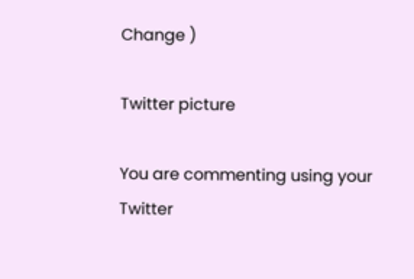Change )

Twitter picture

You are commenting using your Twitter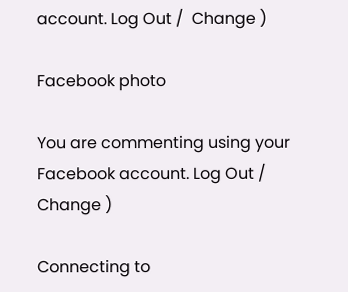account. Log Out /  Change )

Facebook photo

You are commenting using your Facebook account. Log Out /  Change )

Connecting to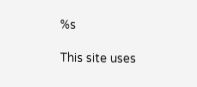%s

This site uses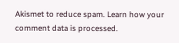Akismet to reduce spam. Learn how your comment data is processed.